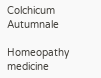Colchicum Autumnale

Homeopathy medicine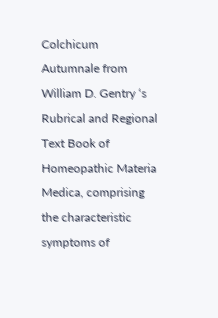Colchicum Autumnale from William D. Gentry ‘s Rubrical and Regional Text Book of Homeopathic Materia Medica, comprising the characteristic symptoms of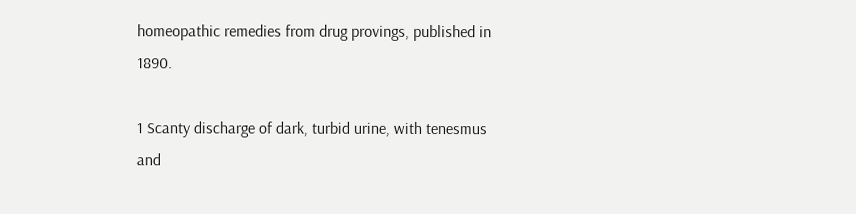homeopathic remedies from drug provings, published in 1890.

1 Scanty discharge of dark, turbid urine, with tenesmus and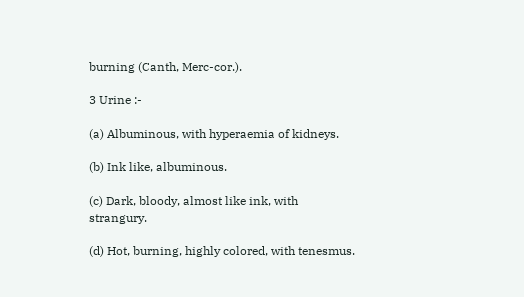burning (Canth, Merc-cor.).

3 Urine :-

(a) Albuminous, with hyperaemia of kidneys.

(b) Ink like, albuminous.

(c) Dark, bloody, almost like ink, with strangury.

(d) Hot, burning, highly colored, with tenesmus.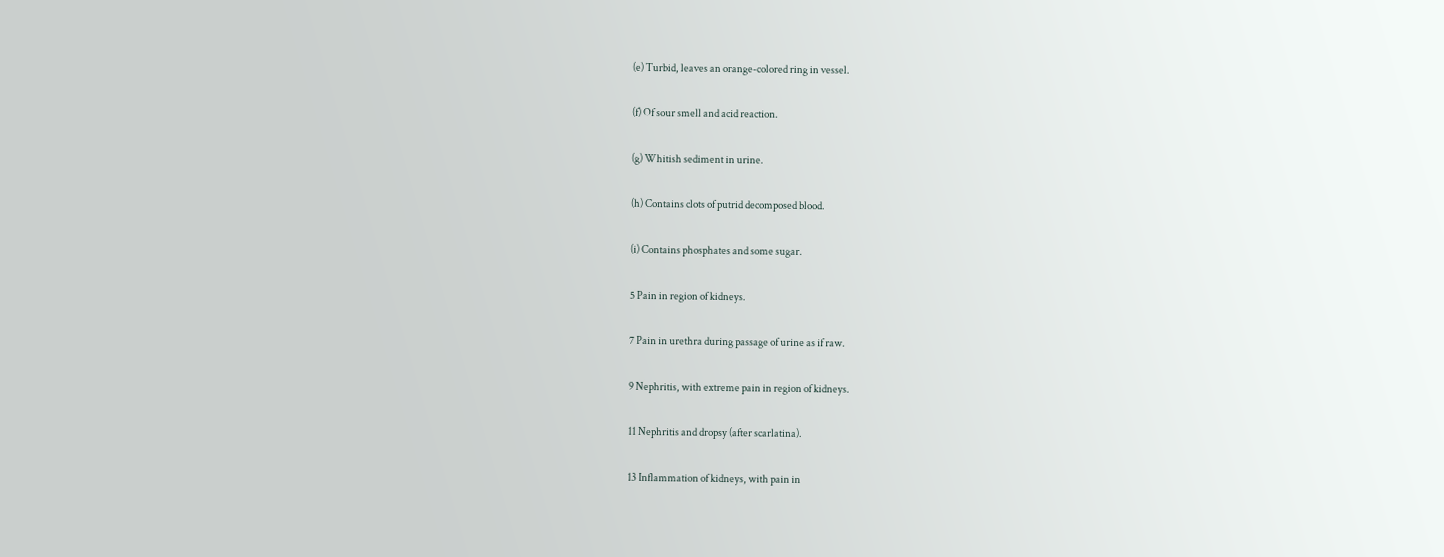(e) Turbid, leaves an orange-colored ring in vessel.

(f) Of sour smell and acid reaction.

(g) Whitish sediment in urine.

(h) Contains clots of putrid decomposed blood.

(i) Contains phosphates and some sugar.

5 Pain in region of kidneys.

7 Pain in urethra during passage of urine as if raw.

9 Nephritis, with extreme pain in region of kidneys.

11 Nephritis and dropsy (after scarlatina).

13 Inflammation of kidneys, with pain in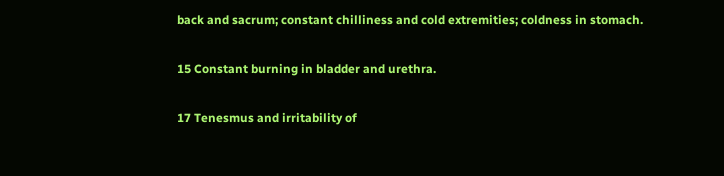back and sacrum; constant chilliness and cold extremities; coldness in stomach.

15 Constant burning in bladder and urethra.

17 Tenesmus and irritability of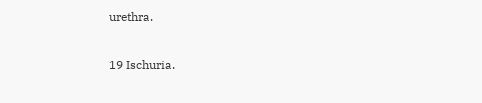urethra.

19 Ischuria.